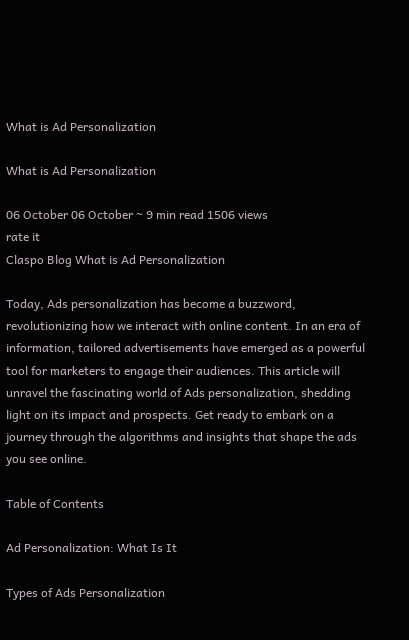What is Ad Personalization

What is Ad Personalization

06 October 06 October ~ 9 min read 1506 views
rate it
Claspo Blog What is Ad Personalization

Today, Ads personalization has become a buzzword, revolutionizing how we interact with online content. In an era of information, tailored advertisements have emerged as a powerful tool for marketers to engage their audiences. This article will unravel the fascinating world of Ads personalization, shedding light on its impact and prospects. Get ready to embark on a journey through the algorithms and insights that shape the ads you see online.

Table of Contents

Ad Personalization: What Is It

Types of Ads Personalization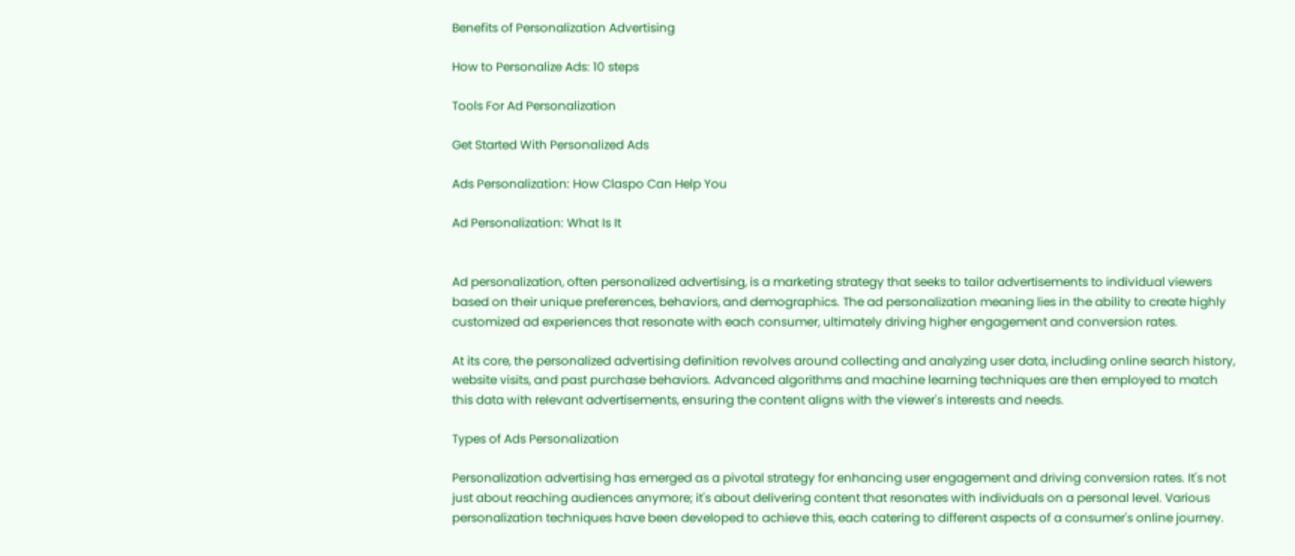Benefits of Personalization Advertising

How to Personalize Ads: 10 steps

Tools For Ad Personalization

Get Started With Personalized Ads

Ads Personalization: How Claspo Can Help You

Ad Personalization: What Is It


Ad personalization, often personalized advertising, is a marketing strategy that seeks to tailor advertisements to individual viewers based on their unique preferences, behaviors, and demographics. The ad personalization meaning lies in the ability to create highly customized ad experiences that resonate with each consumer, ultimately driving higher engagement and conversion rates.

At its core, the personalized advertising definition revolves around collecting and analyzing user data, including online search history, website visits, and past purchase behaviors. Advanced algorithms and machine learning techniques are then employed to match this data with relevant advertisements, ensuring the content aligns with the viewer's interests and needs.

Types of Ads Personalization

Personalization advertising has emerged as a pivotal strategy for enhancing user engagement and driving conversion rates. It's not just about reaching audiences anymore; it's about delivering content that resonates with individuals on a personal level. Various personalization techniques have been developed to achieve this, each catering to different aspects of a consumer's online journey.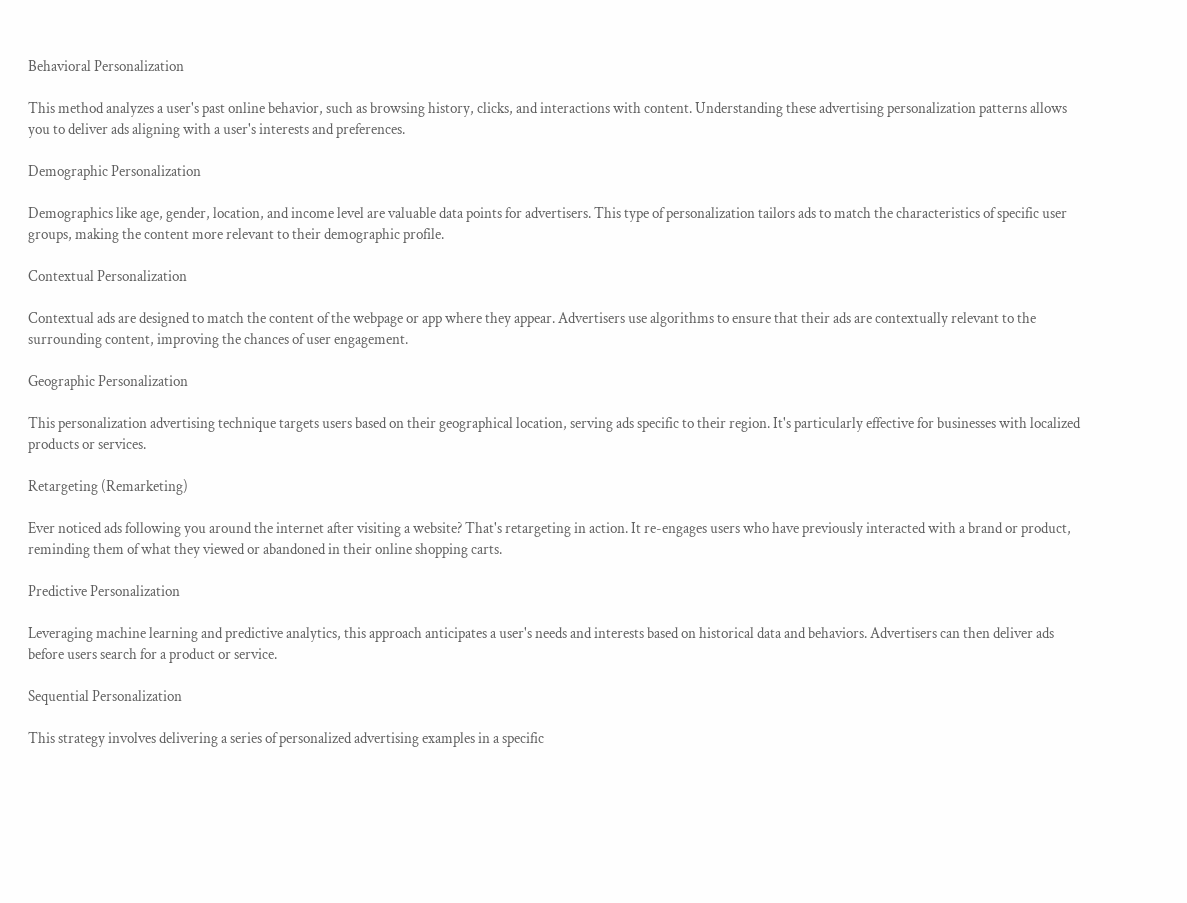Behavioral Personalization

This method analyzes a user's past online behavior, such as browsing history, clicks, and interactions with content. Understanding these advertising personalization patterns allows you to deliver ads aligning with a user's interests and preferences.

Demographic Personalization

Demographics like age, gender, location, and income level are valuable data points for advertisers. This type of personalization tailors ads to match the characteristics of specific user groups, making the content more relevant to their demographic profile.

Contextual Personalization

Contextual ads are designed to match the content of the webpage or app where they appear. Advertisers use algorithms to ensure that their ads are contextually relevant to the surrounding content, improving the chances of user engagement.

Geographic Personalization

This personalization advertising technique targets users based on their geographical location, serving ads specific to their region. It's particularly effective for businesses with localized products or services.

Retargeting (Remarketing)

Ever noticed ads following you around the internet after visiting a website? That's retargeting in action. It re-engages users who have previously interacted with a brand or product, reminding them of what they viewed or abandoned in their online shopping carts.

Predictive Personalization

Leveraging machine learning and predictive analytics, this approach anticipates a user's needs and interests based on historical data and behaviors. Advertisers can then deliver ads before users search for a product or service.

Sequential Personalization

This strategy involves delivering a series of personalized advertising examples in a specific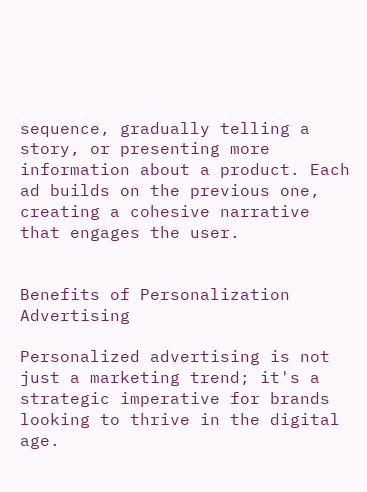sequence, gradually telling a story, or presenting more information about a product. Each ad builds on the previous one, creating a cohesive narrative that engages the user.


Benefits of Personalization Advertising

Personalized advertising is not just a marketing trend; it's a strategic imperative for brands looking to thrive in the digital age.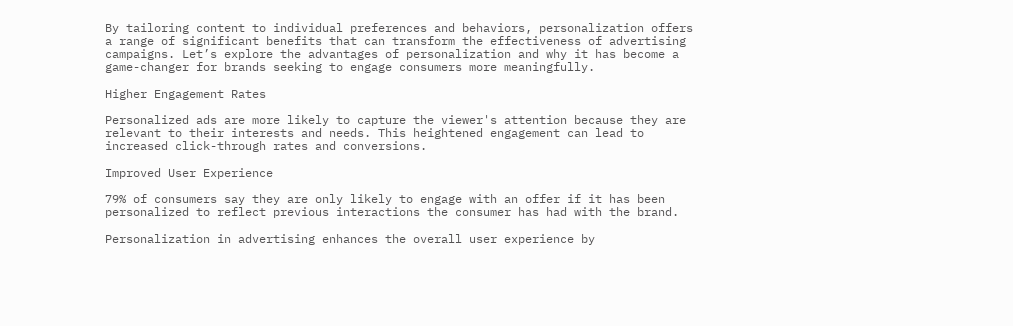By tailoring content to individual preferences and behaviors, personalization offers a range of significant benefits that can transform the effectiveness of advertising campaigns. Let’s explore the advantages of personalization and why it has become a game-changer for brands seeking to engage consumers more meaningfully.

Higher Engagement Rates

Personalized ads are more likely to capture the viewer's attention because they are relevant to their interests and needs. This heightened engagement can lead to increased click-through rates and conversions.

Improved User Experience

79% of consumers say they are only likely to engage with an offer if it has been personalized to reflect previous interactions the consumer has had with the brand.

Personalization in advertising enhances the overall user experience by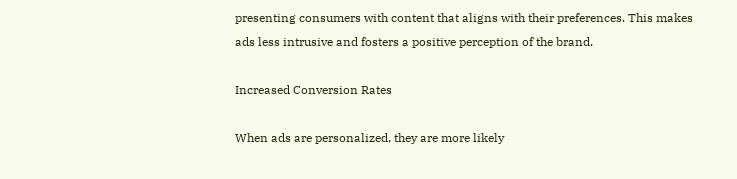presenting consumers with content that aligns with their preferences. This makes ads less intrusive and fosters a positive perception of the brand.

Increased Conversion Rates

When ads are personalized, they are more likely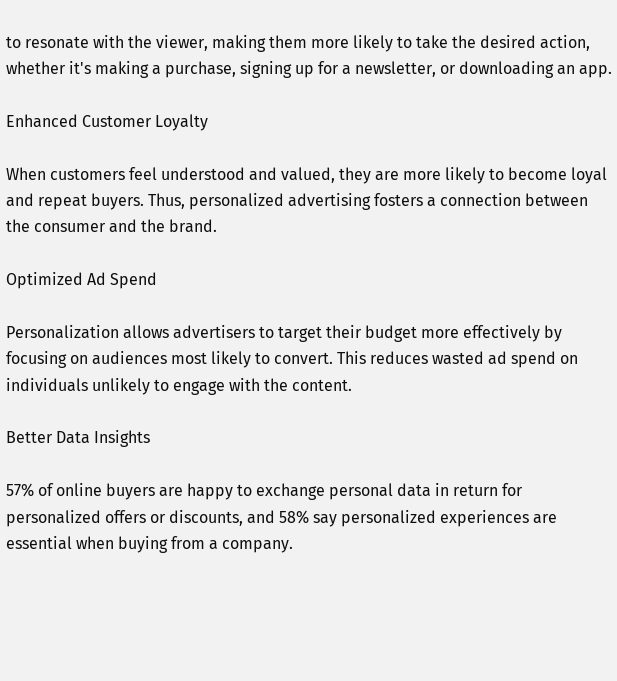to resonate with the viewer, making them more likely to take the desired action, whether it's making a purchase, signing up for a newsletter, or downloading an app.

Enhanced Customer Loyalty

When customers feel understood and valued, they are more likely to become loyal and repeat buyers. Thus, personalized advertising fosters a connection between the consumer and the brand.

Optimized Ad Spend

Personalization allows advertisers to target their budget more effectively by focusing on audiences most likely to convert. This reduces wasted ad spend on individuals unlikely to engage with the content.

Better Data Insights

57% of online buyers are happy to exchange personal data in return for personalized offers or discounts, and 58% say personalized experiences are essential when buying from a company.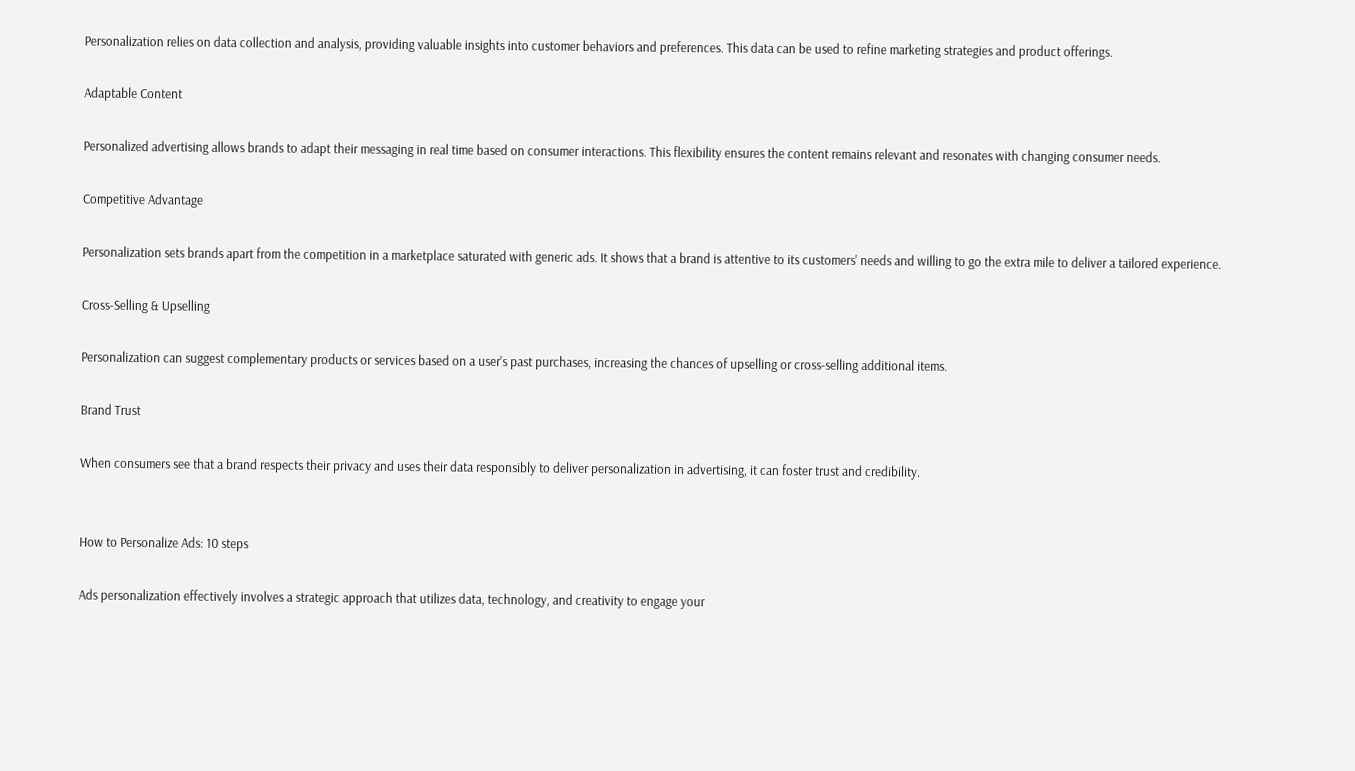Personalization relies on data collection and analysis, providing valuable insights into customer behaviors and preferences. This data can be used to refine marketing strategies and product offerings.

Adaptable Content

Personalized advertising allows brands to adapt their messaging in real time based on consumer interactions. This flexibility ensures the content remains relevant and resonates with changing consumer needs.

Competitive Advantage

Personalization sets brands apart from the competition in a marketplace saturated with generic ads. It shows that a brand is attentive to its customers' needs and willing to go the extra mile to deliver a tailored experience.

Cross-Selling & Upselling

Personalization can suggest complementary products or services based on a user's past purchases, increasing the chances of upselling or cross-selling additional items.

Brand Trust

When consumers see that a brand respects their privacy and uses their data responsibly to deliver personalization in advertising, it can foster trust and credibility.


How to Personalize Ads: 10 steps

Ads personalization effectively involves a strategic approach that utilizes data, technology, and creativity to engage your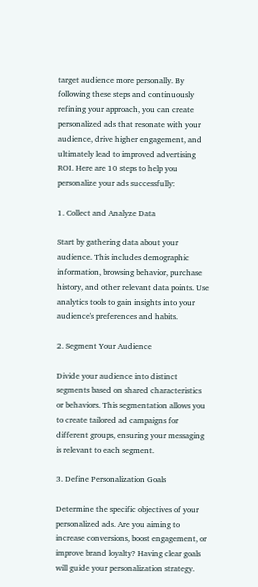target audience more personally. By following these steps and continuously refining your approach, you can create personalized ads that resonate with your audience, drive higher engagement, and ultimately lead to improved advertising ROI. Here are 10 steps to help you personalize your ads successfully:

1. Collect and Analyze Data

Start by gathering data about your audience. This includes demographic information, browsing behavior, purchase history, and other relevant data points. Use analytics tools to gain insights into your audience's preferences and habits.

2. Segment Your Audience

Divide your audience into distinct segments based on shared characteristics or behaviors. This segmentation allows you to create tailored ad campaigns for different groups, ensuring your messaging is relevant to each segment.

3. Define Personalization Goals

Determine the specific objectives of your personalized ads. Are you aiming to increase conversions, boost engagement, or improve brand loyalty? Having clear goals will guide your personalization strategy.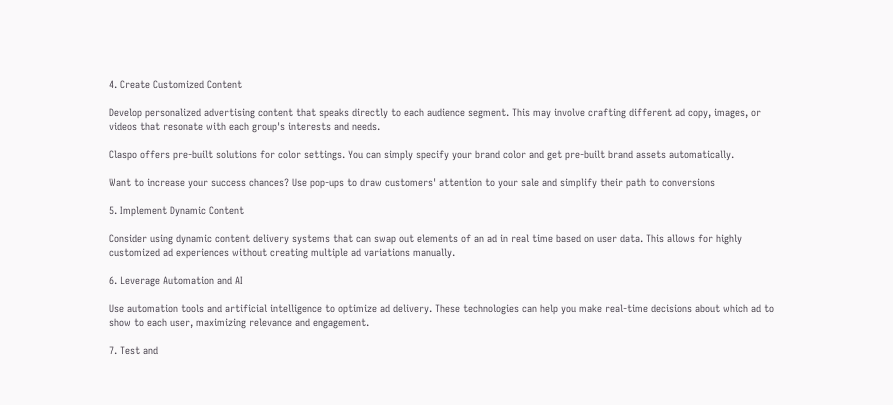4. Create Customized Content

Develop personalized advertising content that speaks directly to each audience segment. This may involve crafting different ad copy, images, or videos that resonate with each group's interests and needs.

Claspo offers pre-built solutions for color settings. You can simply specify your brand color and get pre-built brand assets automatically.

Want to increase your success chances? Use pop-ups to draw customers' attention to your sale and simplify their path to conversions

5. Implement Dynamic Content

Consider using dynamic content delivery systems that can swap out elements of an ad in real time based on user data. This allows for highly customized ad experiences without creating multiple ad variations manually.

6. Leverage Automation and AI

Use automation tools and artificial intelligence to optimize ad delivery. These technologies can help you make real-time decisions about which ad to show to each user, maximizing relevance and engagement.

7. Test and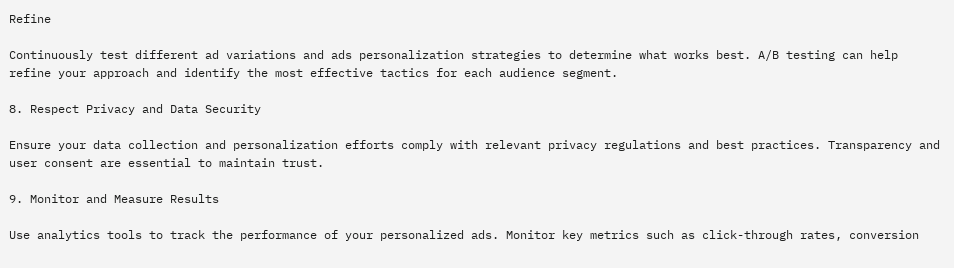Refine

Continuously test different ad variations and ads personalization strategies to determine what works best. A/B testing can help refine your approach and identify the most effective tactics for each audience segment.

8. Respect Privacy and Data Security

Ensure your data collection and personalization efforts comply with relevant privacy regulations and best practices. Transparency and user consent are essential to maintain trust.

9. Monitor and Measure Results

Use analytics tools to track the performance of your personalized ads. Monitor key metrics such as click-through rates, conversion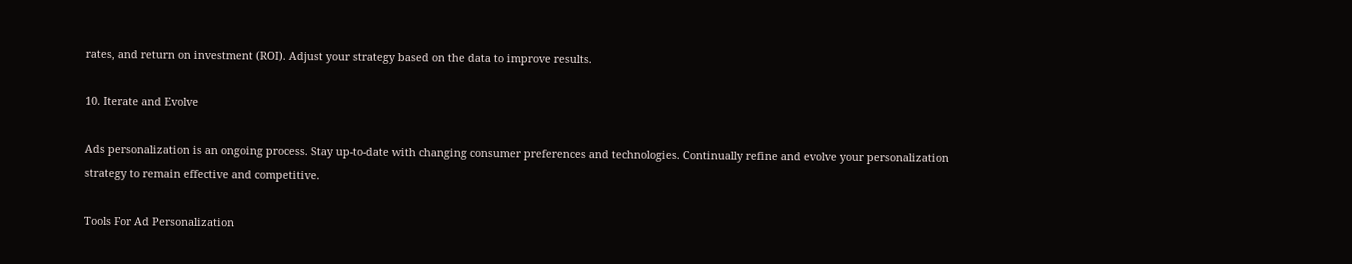rates, and return on investment (ROI). Adjust your strategy based on the data to improve results.

10. Iterate and Evolve

Ads personalization is an ongoing process. Stay up-to-date with changing consumer preferences and technologies. Continually refine and evolve your personalization strategy to remain effective and competitive.

Tools For Ad Personalization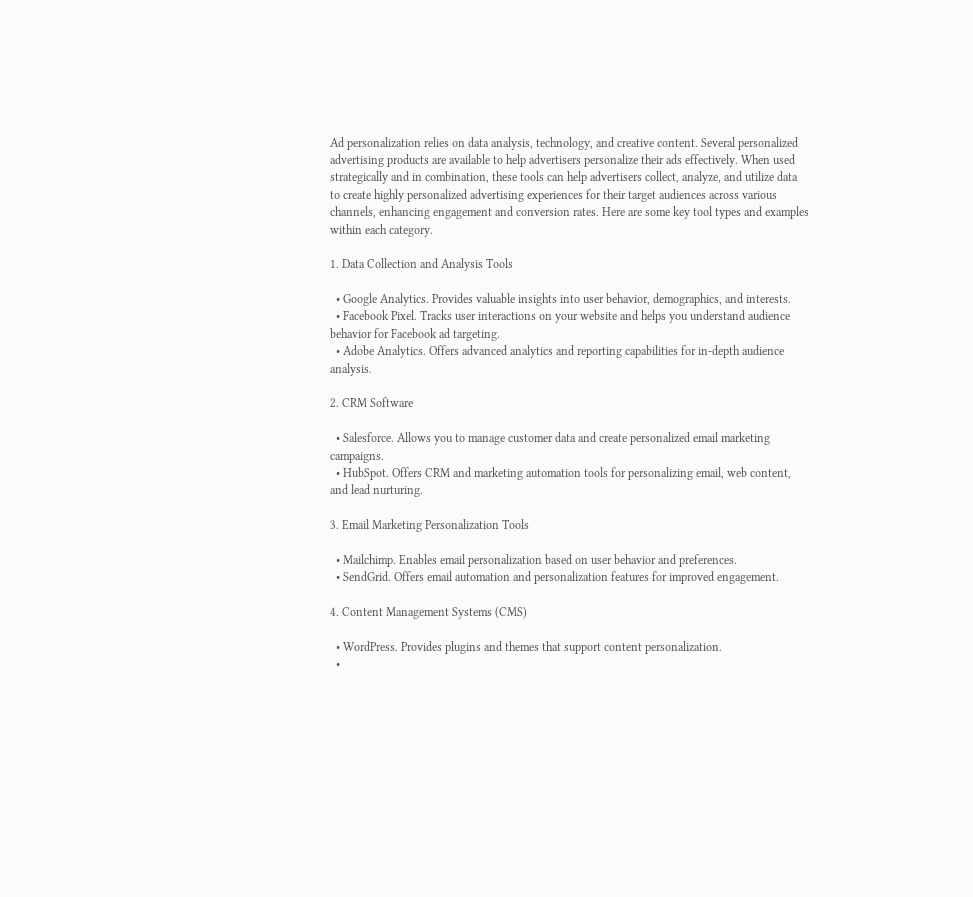Ad personalization relies on data analysis, technology, and creative content. Several personalized advertising products are available to help advertisers personalize their ads effectively. When used strategically and in combination, these tools can help advertisers collect, analyze, and utilize data to create highly personalized advertising experiences for their target audiences across various channels, enhancing engagement and conversion rates. Here are some key tool types and examples within each category.

1. Data Collection and Analysis Tools

  • Google Analytics. Provides valuable insights into user behavior, demographics, and interests.
  • Facebook Pixel. Tracks user interactions on your website and helps you understand audience behavior for Facebook ad targeting.
  • Adobe Analytics. Offers advanced analytics and reporting capabilities for in-depth audience analysis.

2. CRM Software

  • Salesforce. Allows you to manage customer data and create personalized email marketing campaigns.
  • HubSpot. Offers CRM and marketing automation tools for personalizing email, web content, and lead nurturing.

3. Email Marketing Personalization Tools

  • Mailchimp. Enables email personalization based on user behavior and preferences.
  • SendGrid. Offers email automation and personalization features for improved engagement.

4. Content Management Systems (CMS)

  • WordPress. Provides plugins and themes that support content personalization.
  •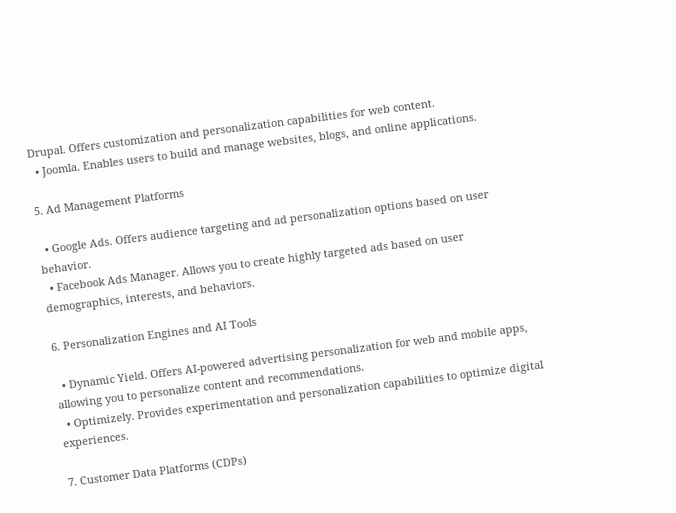Drupal. Offers customization and personalization capabilities for web content.
  • Joomla. Enables users to build and manage websites, blogs, and online applications.

5. Ad Management Platforms

  • Google Ads. Offers audience targeting and ad personalization options based on user behavior.
  • Facebook Ads Manager. Allows you to create highly targeted ads based on user demographics, interests, and behaviors.

6. Personalization Engines and AI Tools

  • Dynamic Yield. Offers AI-powered advertising personalization for web and mobile apps, allowing you to personalize content and recommendations.
  • Optimizely. Provides experimentation and personalization capabilities to optimize digital experiences.

7. Customer Data Platforms (CDPs)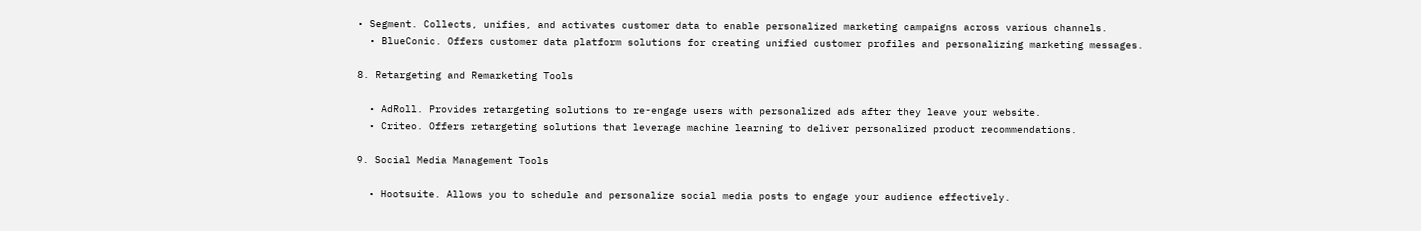• Segment. Collects, unifies, and activates customer data to enable personalized marketing campaigns across various channels.
  • BlueConic. Offers customer data platform solutions for creating unified customer profiles and personalizing marketing messages.

8. Retargeting and Remarketing Tools

  • AdRoll. Provides retargeting solutions to re-engage users with personalized ads after they leave your website.
  • Criteo. Offers retargeting solutions that leverage machine learning to deliver personalized product recommendations.

9. Social Media Management Tools

  • Hootsuite. Allows you to schedule and personalize social media posts to engage your audience effectively.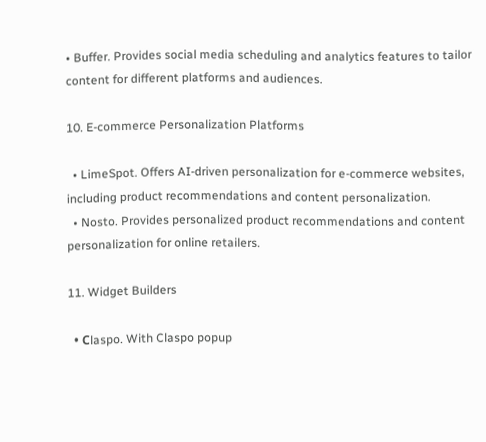• Buffer. Provides social media scheduling and analytics features to tailor content for different platforms and audiences.

10. E-commerce Personalization Platforms

  • LimeSpot. Offers AI-driven personalization for e-commerce websites, including product recommendations and content personalization.
  • Nosto. Provides personalized product recommendations and content personalization for online retailers.

11. Widget Builders

  • Сlaspo. With Claspo popup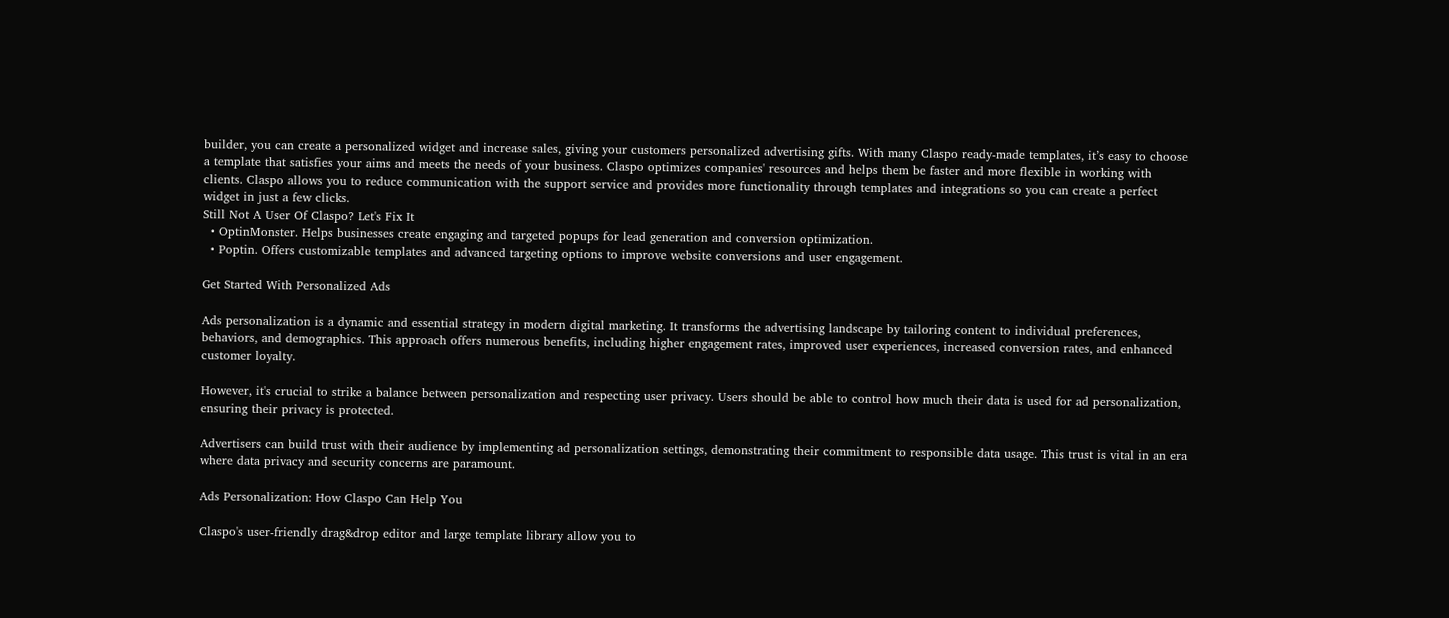builder, you can create a personalized widget and increase sales, giving your customers personalized advertising gifts. With many Claspo ready-made templates, it’s easy to choose a template that satisfies your aims and meets the needs of your business. Claspo optimizes companies' resources and helps them be faster and more flexible in working with clients. Claspo allows you to reduce communication with the support service and provides more functionality through templates and integrations so you can create a perfect widget in just a few clicks.
Still Not A User Of Claspo? Let's Fix It
  • OptinMonster. Helps businesses create engaging and targeted popups for lead generation and conversion optimization.
  • Poptin. Offers customizable templates and advanced targeting options to improve website conversions and user engagement.

Get Started With Personalized Ads

Ads personalization is a dynamic and essential strategy in modern digital marketing. It transforms the advertising landscape by tailoring content to individual preferences, behaviors, and demographics. This approach offers numerous benefits, including higher engagement rates, improved user experiences, increased conversion rates, and enhanced customer loyalty.

However, it's crucial to strike a balance between personalization and respecting user privacy. Users should be able to control how much their data is used for ad personalization, ensuring their privacy is protected.

Advertisers can build trust with their audience by implementing ad personalization settings, demonstrating their commitment to responsible data usage. This trust is vital in an era where data privacy and security concerns are paramount.

Ads Personalization: How Claspo Can Help You

Claspo's user-friendly drag&drop editor and large template library allow you to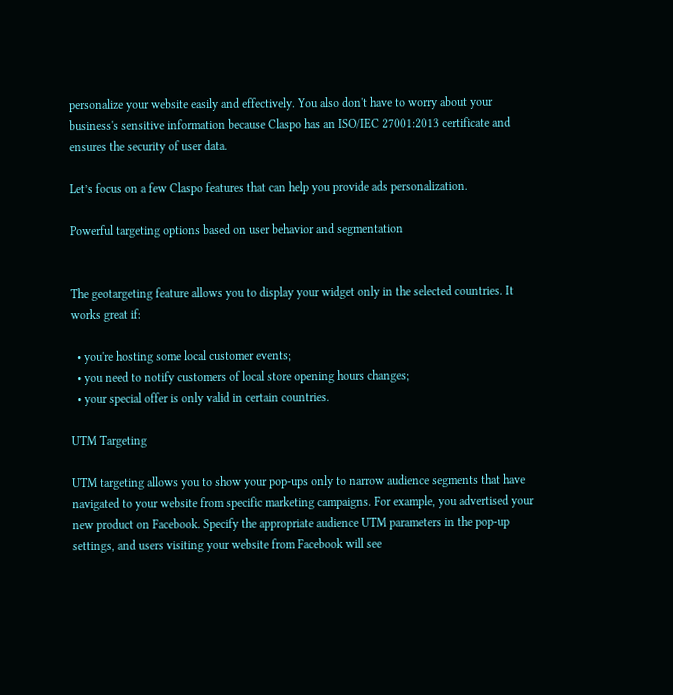personalize your website easily and effectively. You also don't have to worry about your business's sensitive information because Claspo has an ISO/IEC 27001:2013 certificate and ensures the security of user data.

Let’s focus on a few Claspo features that can help you provide ads personalization.

Powerful targeting options based on user behavior and segmentation


The geotargeting feature allows you to display your widget only in the selected countries. It works great if:

  • you're hosting some local customer events;
  • you need to notify customers of local store opening hours changes;
  • your special offer is only valid in certain countries.

UTM Targeting

UTM targeting allows you to show your pop-ups only to narrow audience segments that have navigated to your website from specific marketing campaigns. For example, you advertised your new product on Facebook. Specify the appropriate audience UTM parameters in the pop-up settings, and users visiting your website from Facebook will see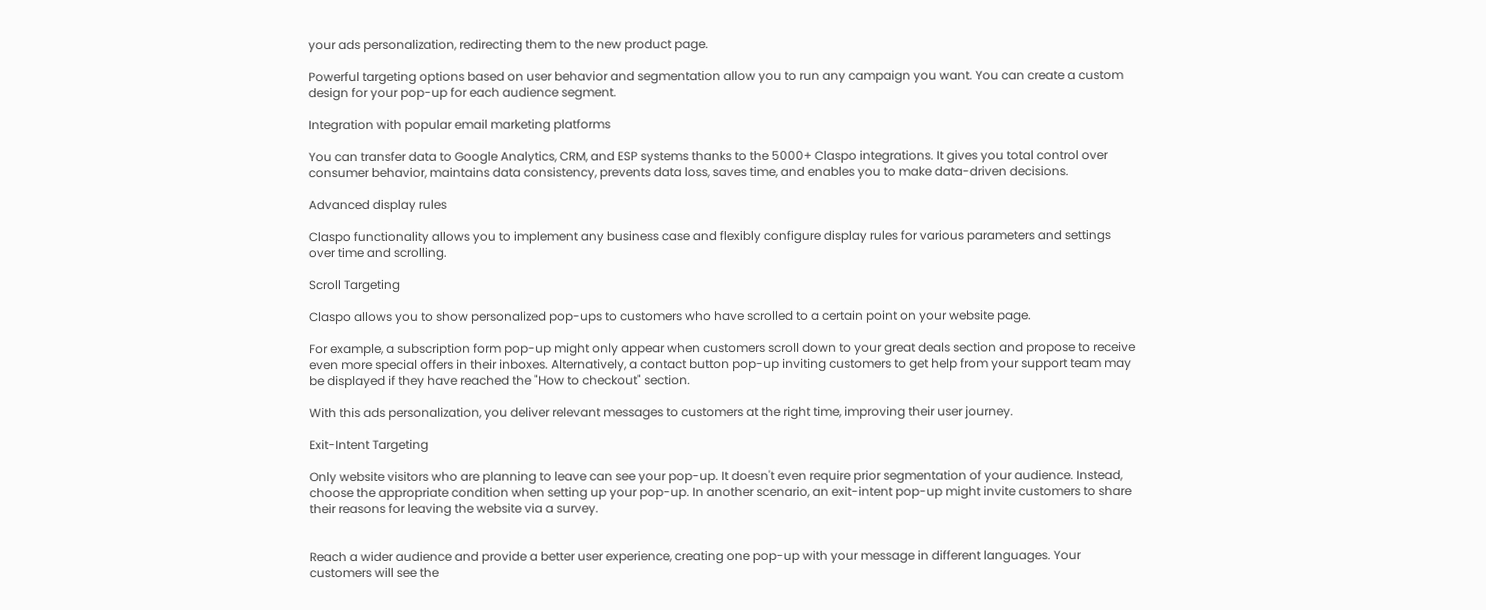your ads personalization, redirecting them to the new product page.

Powerful targeting options based on user behavior and segmentation allow you to run any campaign you want. You can create a custom design for your pop-up for each audience segment.

Integration with popular email marketing platforms

You can transfer data to Google Analytics, CRM, and ESP systems thanks to the 5000+ Claspo integrations. It gives you total control over consumer behavior, maintains data consistency, prevents data loss, saves time, and enables you to make data-driven decisions.

Advanced display rules

Claspo functionality allows you to implement any business case and flexibly configure display rules for various parameters and settings over time and scrolling.

Scroll Targeting

Claspo allows you to show personalized pop-ups to customers who have scrolled to a certain point on your website page.

For example, a subscription form pop-up might only appear when customers scroll down to your great deals section and propose to receive even more special offers in their inboxes. Alternatively, a contact button pop-up inviting customers to get help from your support team may be displayed if they have reached the "How to checkout" section.

With this ads personalization, you deliver relevant messages to customers at the right time, improving their user journey.

Exit-Intent Targeting

Only website visitors who are planning to leave can see your pop-up. It doesn't even require prior segmentation of your audience. Instead, choose the appropriate condition when setting up your pop-up. In another scenario, an exit-intent pop-up might invite customers to share their reasons for leaving the website via a survey.


Reach a wider audience and provide a better user experience, creating one pop-up with your message in different languages. Your customers will see the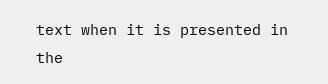text when it is presented in the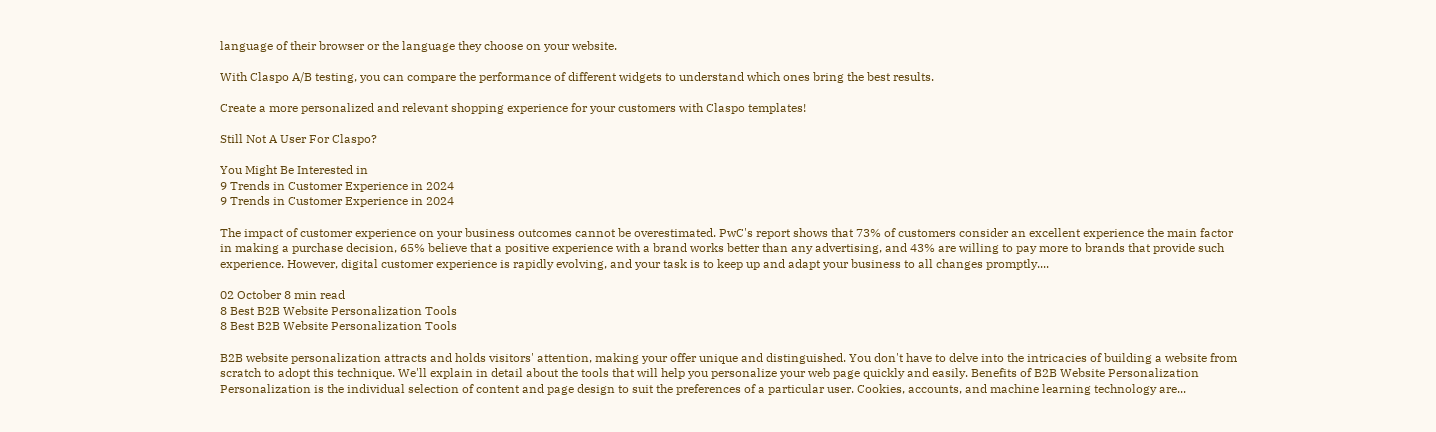language of their browser or the language they choose on your website.

With Claspo A/B testing, you can compare the performance of different widgets to understand which ones bring the best results.

Create a more personalized and relevant shopping experience for your customers with Claspo templates!

Still Not A User For Claspo?

You Might Be Interested in
9 Trends in Customer Experience in 2024
9 Trends in Customer Experience in 2024

The impact of customer experience on your business outcomes cannot be overestimated. PwC's report shows that 73% of customers consider an excellent experience the main factor in making a purchase decision, 65% believe that a positive experience with a brand works better than any advertising, and 43% are willing to pay more to brands that provide such experience. However, digital customer experience is rapidly evolving, and your task is to keep up and adapt your business to all changes promptly....

02 October 8 min read
8 Best B2B Website Personalization Tools
8 Best B2B Website Personalization Tools

B2B website personalization attracts and holds visitors' attention, making your offer unique and distinguished. You don't have to delve into the intricacies of building a website from scratch to adopt this technique. We'll explain in detail about the tools that will help you personalize your web page quickly and easily. Benefits of B2B Website Personalization Personalization is the individual selection of content and page design to suit the preferences of a particular user. Cookies, accounts, and machine learning technology are...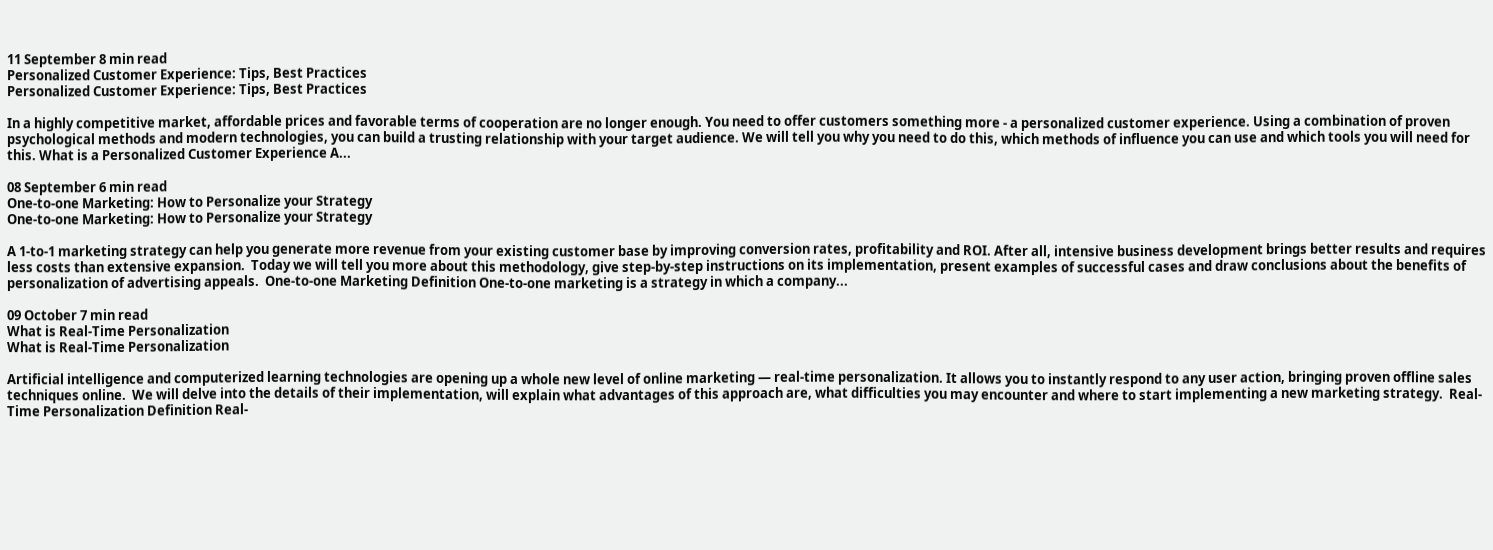11 September 8 min read
Personalized Customer Experience: Tips, Best Practices
Personalized Customer Experience: Tips, Best Practices

In a highly competitive market, affordable prices and favorable terms of cooperation are no longer enough. You need to offer customers something more - a personalized customer experience. Using a combination of proven psychological methods and modern technologies, you can build a trusting relationship with your target audience. We will tell you why you need to do this, which methods of influence you can use and which tools you will need for this. What is a Personalized Customer Experience A...

08 September 6 min read
One-to-one Marketing: How to Personalize your Strategy
One-to-one Marketing: How to Personalize your Strategy

A 1-to-1 marketing strategy can help you generate more revenue from your existing customer base by improving conversion rates, profitability and ROI. After all, intensive business development brings better results and requires less costs than extensive expansion.  Today we will tell you more about this methodology, give step-by-step instructions on its implementation, present examples of successful cases and draw conclusions about the benefits of personalization of advertising appeals.  One-to-one Marketing Definition One-to-one marketing is a strategy in which a company...

09 October 7 min read
What is Real-Time Personalization
What is Real-Time Personalization

Artificial intelligence and computerized learning technologies are opening up a whole new level of online marketing — real-time personalization. It allows you to instantly respond to any user action, bringing proven offline sales techniques online.  We will delve into the details of their implementation, will explain what advantages of this approach are, what difficulties you may encounter and where to start implementing a new marketing strategy.  Real-Time Personalization Definition Real-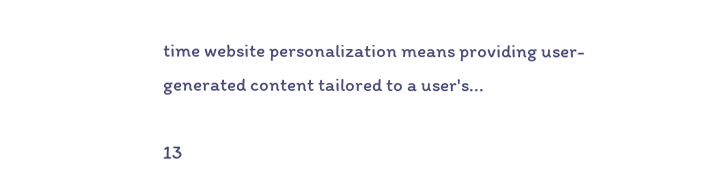time website personalization means providing user-generated content tailored to a user's...

13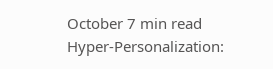October 7 min read
Hyper-Personalization: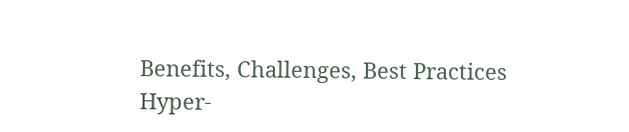Benefits, Challenges, Best Practices
Hyper-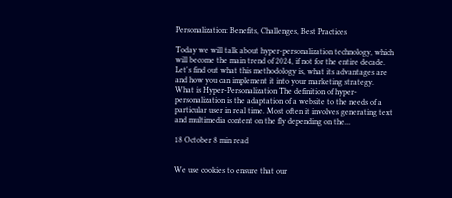Personalization: Benefits, Challenges, Best Practices

Today we will talk about hyper-personalization technology, which will become the main trend of 2024, if not for the entire decade. Let's find out what this methodology is, what its advantages are and how you can implement it into your marketing strategy.  What is Hyper-Personalization The definition of hyper-personalization is the adaptation of a website to the needs of a particular user in real time. Most often it involves generating text and multimedia content on the fly depending on the...

18 October 8 min read


We use cookies to ensure that our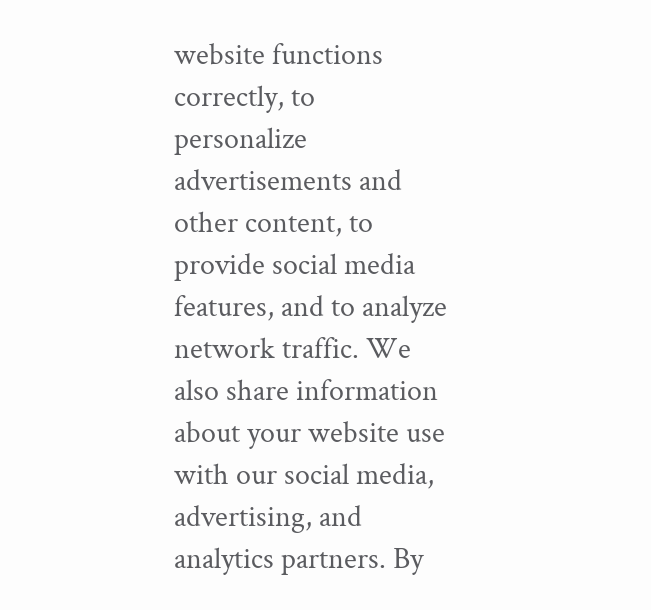website functions correctly, to personalize advertisements and other content, to provide social media features, and to analyze network traffic. We also share information about your website use with our social media, advertising, and analytics partners. By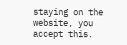staying on the website, you accept this.